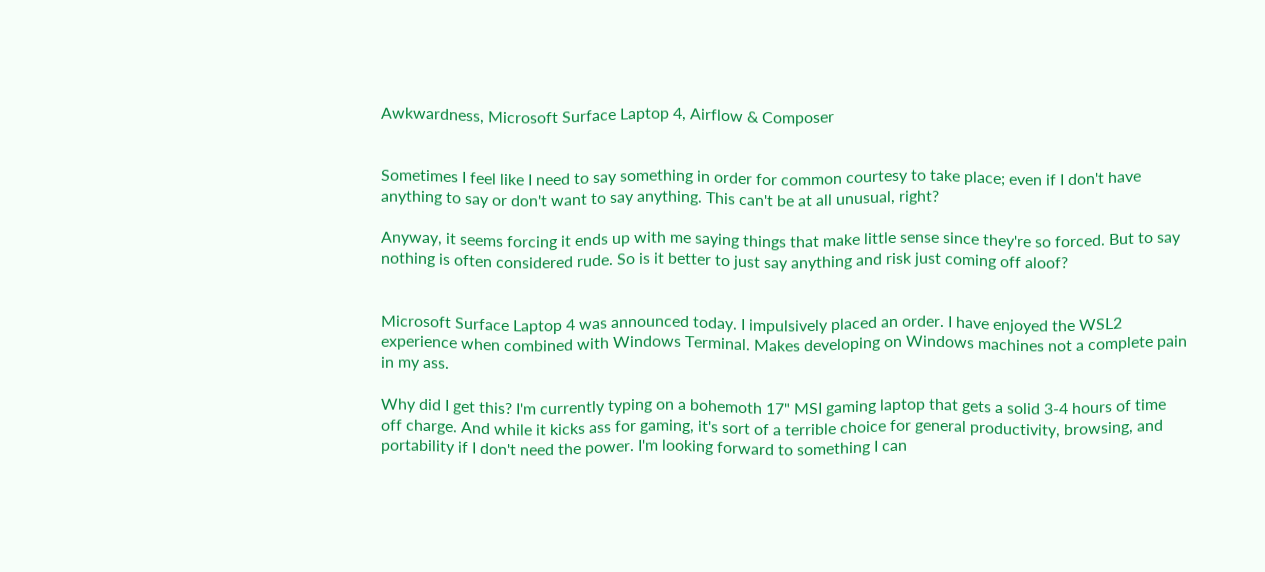Awkwardness, Microsoft Surface Laptop 4, Airflow & Composer


Sometimes I feel like I need to say something in order for common courtesy to take place; even if I don't have anything to say or don't want to say anything. This can't be at all unusual, right?

Anyway, it seems forcing it ends up with me saying things that make little sense since they're so forced. But to say nothing is often considered rude. So is it better to just say anything and risk just coming off aloof?


Microsoft Surface Laptop 4 was announced today. I impulsively placed an order. I have enjoyed the WSL2 experience when combined with Windows Terminal. Makes developing on Windows machines not a complete pain in my ass.

Why did I get this? I'm currently typing on a bohemoth 17" MSI gaming laptop that gets a solid 3-4 hours of time off charge. And while it kicks ass for gaming, it's sort of a terrible choice for general productivity, browsing, and portability if I don't need the power. I'm looking forward to something I can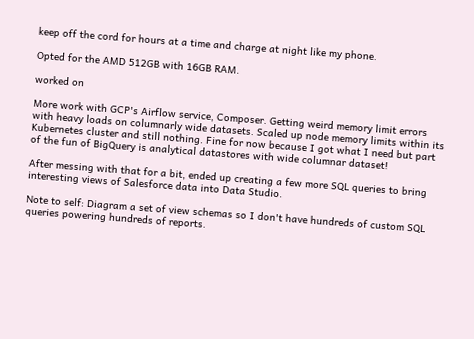keep off the cord for hours at a time and charge at night like my phone.

Opted for the AMD 512GB with 16GB RAM.

worked on

More work with GCP's Airflow service, Composer. Getting weird memory limit errors with heavy loads on columnarly wide datasets. Scaled up node memory limits within its Kubernetes cluster and still nothing. Fine for now because I got what I need but part of the fun of BigQuery is analytical datastores with wide columnar dataset!

After messing with that for a bit, ended up creating a few more SQL queries to bring interesting views of Salesforce data into Data Studio.

Note to self: Diagram a set of view schemas so I don't have hundreds of custom SQL queries powering hundreds of reports.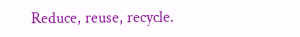Reduce, reuse, recycle.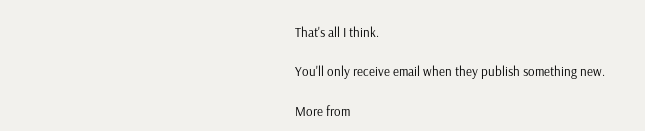That's all I think.

You'll only receive email when they publish something new.

More from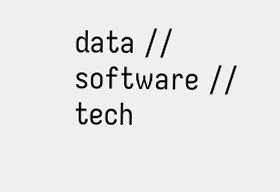data // software // tech